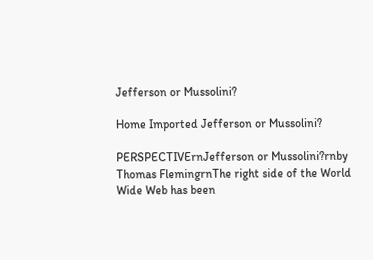Jefferson or Mussolini?

Home Imported Jefferson or Mussolini?

PERSPECTIVErnJefferson or Mussolini?rnby Thomas FlemingrnThe right side of the World Wide Web has been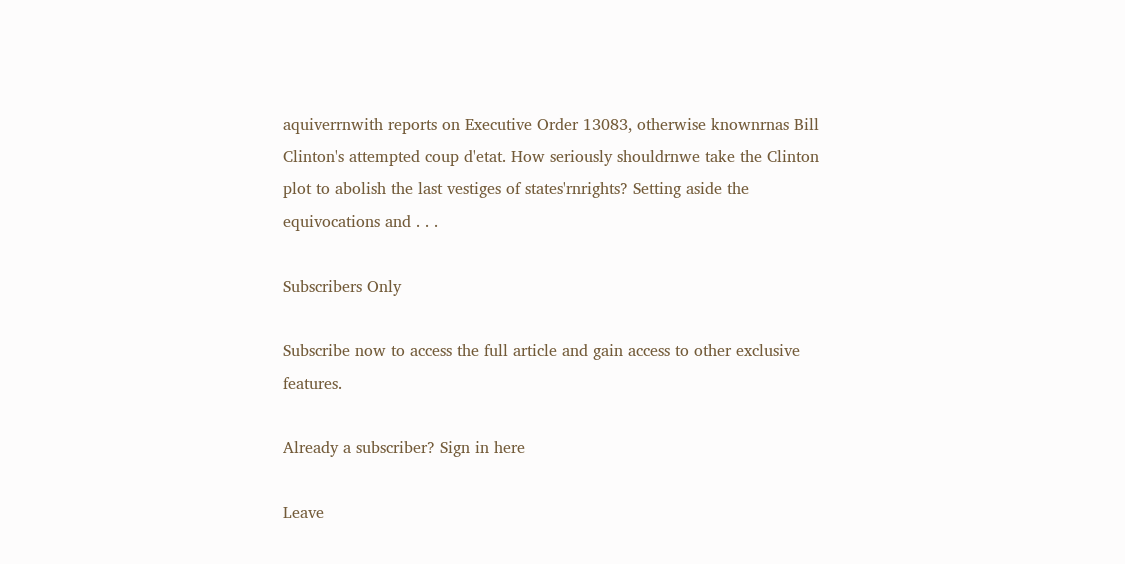aquiverrnwith reports on Executive Order 13083, otherwise knownrnas Bill Clinton's attempted coup d'etat. How seriously shouldrnwe take the Clinton plot to abolish the last vestiges of states'rnrights? Setting aside the equivocations and . . .

Subscribers Only

Subscribe now to access the full article and gain access to other exclusive features.

Already a subscriber? Sign in here

Leave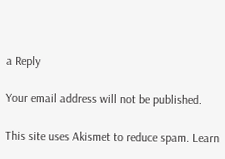a Reply

Your email address will not be published.

This site uses Akismet to reduce spam. Learn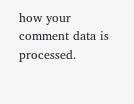how your comment data is processed.